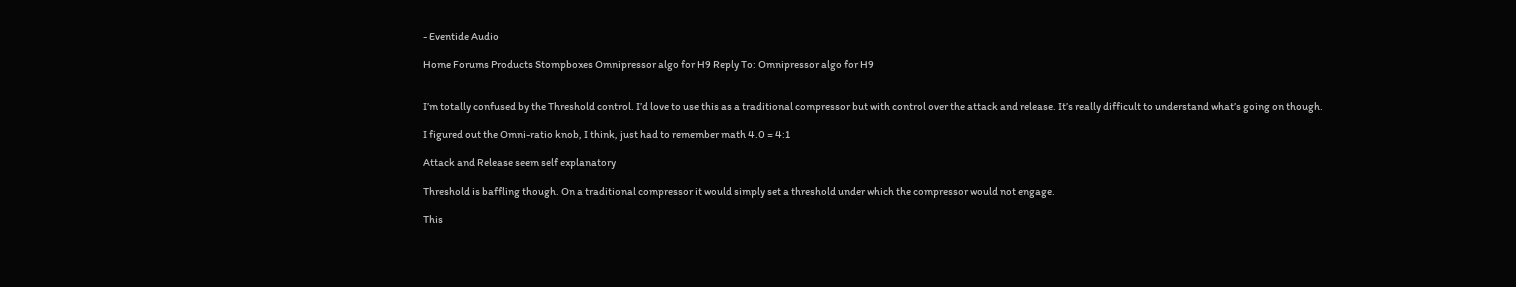- Eventide Audio

Home Forums Products Stompboxes Omnipressor algo for H9 Reply To: Omnipressor algo for H9


I’m totally confused by the Threshold control. I’d love to use this as a traditional compressor but with control over the attack and release. It’s really difficult to understand what’s going on though.

I figured out the Omni-ratio knob, I think, just had to remember math 4.0 = 4:1

Attack and Release seem self explanatory

Threshold is baffling though. On a traditional compressor it would simply set a threshold under which the compressor would not engage.

This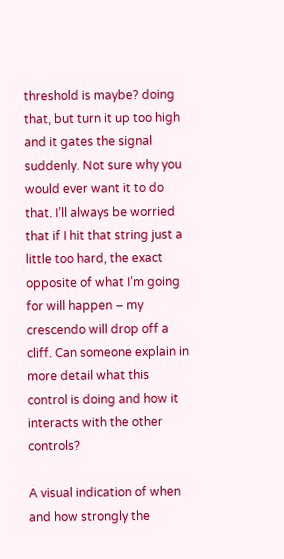threshold is maybe? doing that, but turn it up too high and it gates the signal suddenly. Not sure why you would ever want it to do that. I’ll always be worried that if I hit that string just a little too hard, the exact opposite of what I’m going for will happen – my crescendo will drop off a cliff. Can someone explain in more detail what this control is doing and how it interacts with the other controls?

A visual indication of when and how strongly the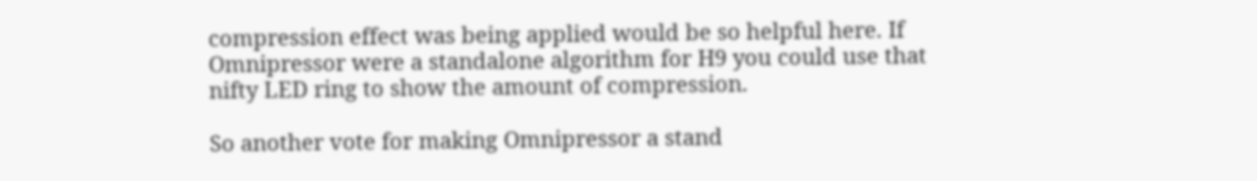compression effect was being applied would be so helpful here. If Omnipressor were a standalone algorithm for H9 you could use that nifty LED ring to show the amount of compression.

So another vote for making Omnipressor a stand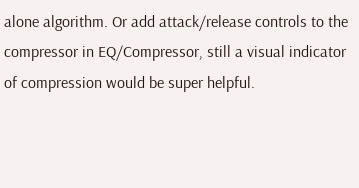alone algorithm. Or add attack/release controls to the compressor in EQ/Compressor, still a visual indicator of compression would be super helpful.